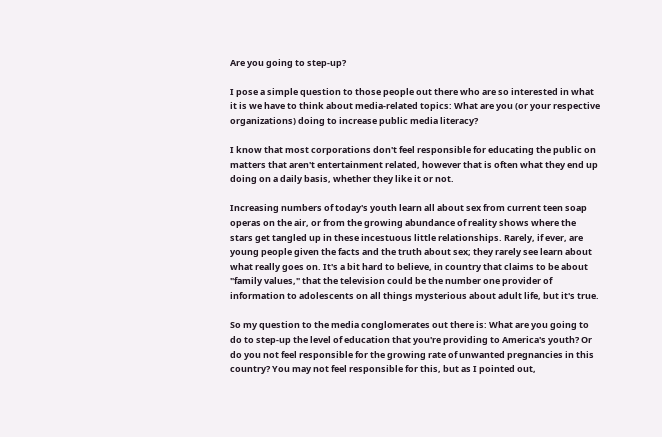Are you going to step-up?

I pose a simple question to those people out there who are so interested in what it is we have to think about media-related topics: What are you (or your respective organizations) doing to increase public media literacy?

I know that most corporations don't feel responsible for educating the public on matters that aren't entertainment related, however that is often what they end up doing on a daily basis, whether they like it or not.

Increasing numbers of today's youth learn all about sex from current teen soap operas on the air, or from the growing abundance of reality shows where the stars get tangled up in these incestuous little relationships. Rarely, if ever, are young people given the facts and the truth about sex; they rarely see learn about what really goes on. It's a bit hard to believe, in country that claims to be about "family values," that the television could be the number one provider of information to adolescents on all things mysterious about adult life, but it's true.

So my question to the media conglomerates out there is: What are you going to do to step-up the level of education that you're providing to America's youth? Or do you not feel responsible for the growing rate of unwanted pregnancies in this country? You may not feel responsible for this, but as I pointed out,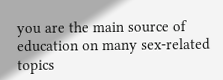you are the main source of education on many sex-related topics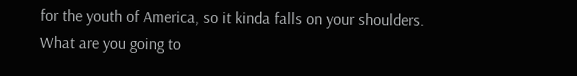for the youth of America, so it kinda falls on your shoulders. What are you going to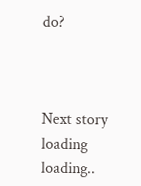do?



Next story loading loading..